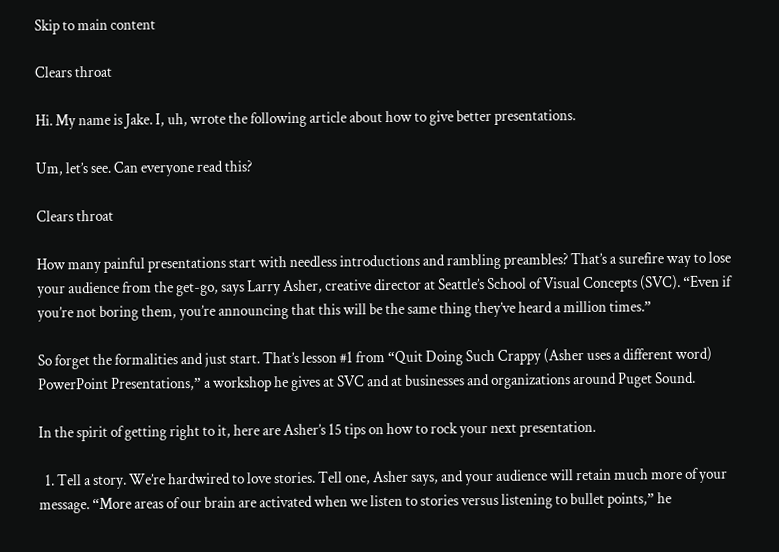Skip to main content

Clears throat

Hi. My name is Jake. I, uh, wrote the following article about how to give better presentations.

Um, let’s see. Can everyone read this?

Clears throat

How many painful presentations start with needless introductions and rambling preambles? That’s a surefire way to lose your audience from the get-go, says Larry Asher, creative director at Seattle’s School of Visual Concepts (SVC). “Even if you’re not boring them, you’re announcing that this will be the same thing they’ve heard a million times.”

So forget the formalities and just start. That’s lesson #1 from “Quit Doing Such Crappy (Asher uses a different word) PowerPoint Presentations,” a workshop he gives at SVC and at businesses and organizations around Puget Sound.

In the spirit of getting right to it, here are Asher’s 15 tips on how to rock your next presentation.

  1. Tell a story. We’re hardwired to love stories. Tell one, Asher says, and your audience will retain much more of your message. “More areas of our brain are activated when we listen to stories versus listening to bullet points,” he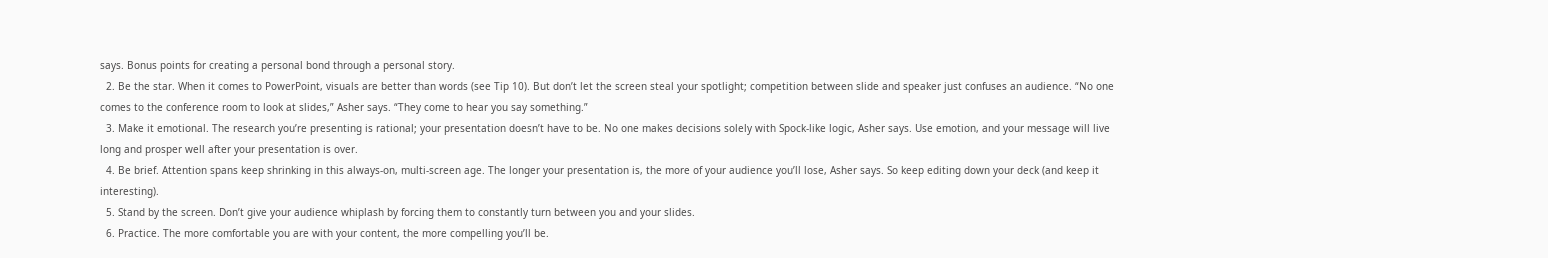says. Bonus points for creating a personal bond through a personal story.
  2. Be the star. When it comes to PowerPoint, visuals are better than words (see Tip 10). But don’t let the screen steal your spotlight; competition between slide and speaker just confuses an audience. “No one comes to the conference room to look at slides,” Asher says. “They come to hear you say something.”
  3. Make it emotional. The research you’re presenting is rational; your presentation doesn’t have to be. No one makes decisions solely with Spock-like logic, Asher says. Use emotion, and your message will live long and prosper well after your presentation is over.
  4. Be brief. Attention spans keep shrinking in this always-on, multi-screen age. The longer your presentation is, the more of your audience you’ll lose, Asher says. So keep editing down your deck (and keep it interesting).
  5. Stand by the screen. Don’t give your audience whiplash by forcing them to constantly turn between you and your slides.
  6. Practice. The more comfortable you are with your content, the more compelling you’ll be.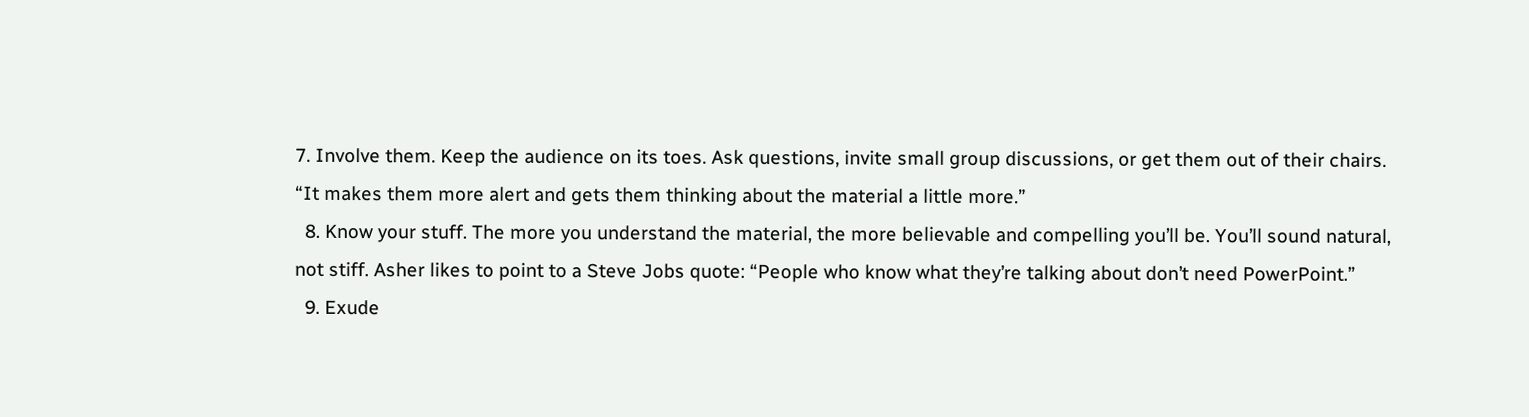7. Involve them. Keep the audience on its toes. Ask questions, invite small group discussions, or get them out of their chairs. “It makes them more alert and gets them thinking about the material a little more.”
  8. Know your stuff. The more you understand the material, the more believable and compelling you’ll be. You’ll sound natural, not stiff. Asher likes to point to a Steve Jobs quote: “People who know what they’re talking about don’t need PowerPoint.”
  9. Exude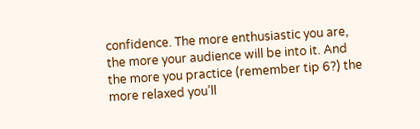confidence. The more enthusiastic you are, the more your audience will be into it. And the more you practice (remember tip 6?) the more relaxed you’ll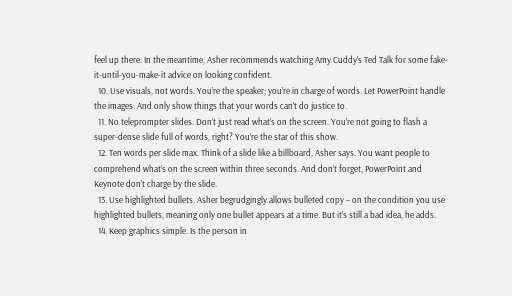feel up there. In the meantime, Asher recommends watching Amy Cuddy’s Ted Talk for some fake-it-until-you-make-it advice on looking confident.
  10. Use visuals, not words. You’re the speaker; you’re in charge of words. Let PowerPoint handle the images. And only show things that your words can’t do justice to.
  11. No teleprompter slides. Don’t just read what’s on the screen. You’re not going to flash a super-dense slide full of words, right? You’re the star of this show.
  12. Ten words per slide max. Think of a slide like a billboard, Asher says. You want people to comprehend what’s on the screen within three seconds. And don’t forget, PowerPoint and Keynote don’t charge by the slide.
  13. Use highlighted bullets. Asher begrudgingly allows bulleted copy – on the condition you use highlighted bullets, meaning only one bullet appears at a time. But it’s still a bad idea, he adds.
  14. Keep graphics simple. Is the person in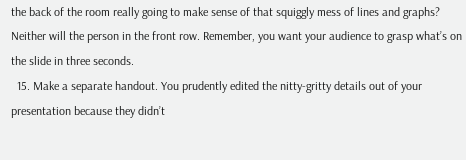the back of the room really going to make sense of that squiggly mess of lines and graphs? Neither will the person in the front row. Remember, you want your audience to grasp what’s on the slide in three seconds.
  15. Make a separate handout. You prudently edited the nitty-gritty details out of your presentation because they didn’t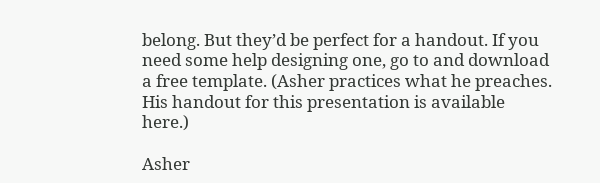belong. But they’d be perfect for a handout. If you need some help designing one, go to and download a free template. (Asher practices what he preaches. His handout for this presentation is available here.)

Asher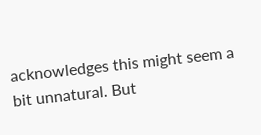acknowledges this might seem a bit unnatural. But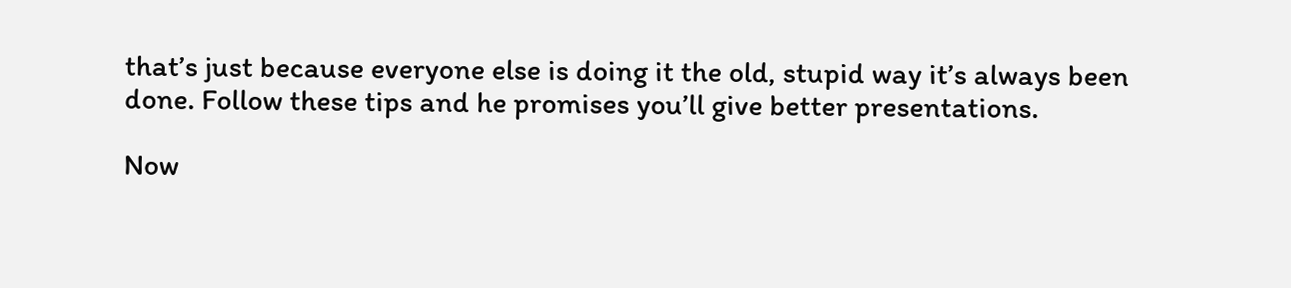that’s just because everyone else is doing it the old, stupid way it’s always been done. Follow these tips and he promises you’ll give better presentations.

Now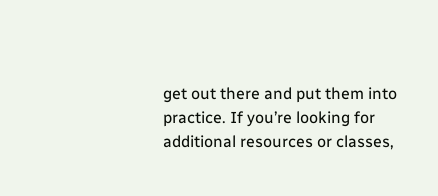get out there and put them into practice. If you’re looking for additional resources or classes,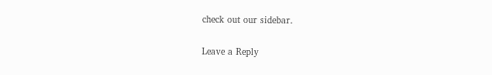check out our sidebar.

Leave a Reply